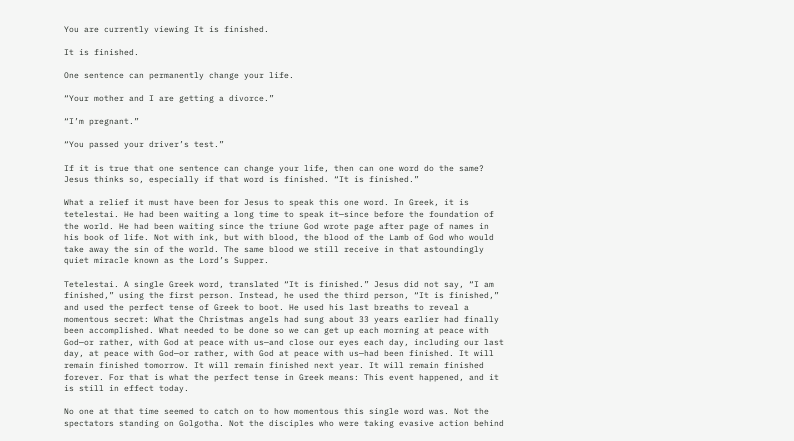You are currently viewing It is finished.

It is finished.

One sentence can permanently change your life.

“Your mother and I are getting a divorce.”

“I’m pregnant.”

“You passed your driver’s test.”

If it is true that one sentence can change your life, then can one word do the same? Jesus thinks so, especially if that word is finished. “It is finished.”

What a relief it must have been for Jesus to speak this one word. In Greek, it is tetelestai. He had been waiting a long time to speak it—since before the foundation of the world. He had been waiting since the triune God wrote page after page of names in his book of life. Not with ink, but with blood, the blood of the Lamb of God who would take away the sin of the world. The same blood we still receive in that astoundingly quiet miracle known as the Lord’s Supper.

Tetelestai. A single Greek word, translated “It is finished.” Jesus did not say, “I am finished,” using the first person. Instead, he used the third person, “It is finished,” and used the perfect tense of Greek to boot. He used his last breaths to reveal a momentous secret: What the Christmas angels had sung about 33 years earlier had finally been accomplished. What needed to be done so we can get up each morning at peace with God—or rather, with God at peace with us—and close our eyes each day, including our last day, at peace with God—or rather, with God at peace with us—had been finished. It will remain finished tomorrow. It will remain finished next year. It will remain finished forever. For that is what the perfect tense in Greek means: This event happened, and it is still in effect today.

No one at that time seemed to catch on to how momentous this single word was. Not the spectators standing on Golgotha. Not the disciples who were taking evasive action behind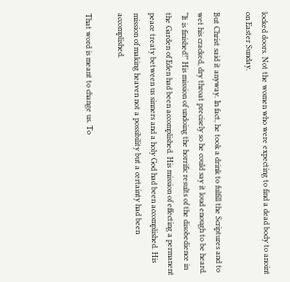locked doors. Not the women who were expecting to find a dead body to anoint on Easter Sunday.

But Christ said it anyway. In fact, he took a drink to fulfill the Scriptures and to wet his cracked, dry throat precisely so he could say it loud enough to be heard. “It is finished!” His mission of undoing the horrific results of the disobedience in the Garden of Eden had been accomplished. His mission of effecting a permanent peace treaty between us sinners and a holy God had been accomplished. His mission of making heaven not a possibility but a certainty had been accomplished.

That word is meant to change us. To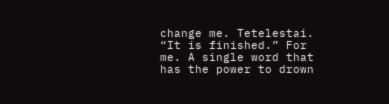change me. Tetelestai. “It is finished.” For me. A single word that has the power to drown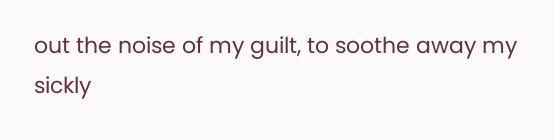out the noise of my guilt, to soothe away my sickly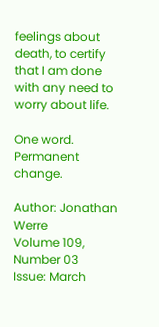feelings about death, to certify that I am done with any need to worry about life.

One word. Permanent change.

Author: Jonathan Werre
Volume 109, Number 03
Issue: March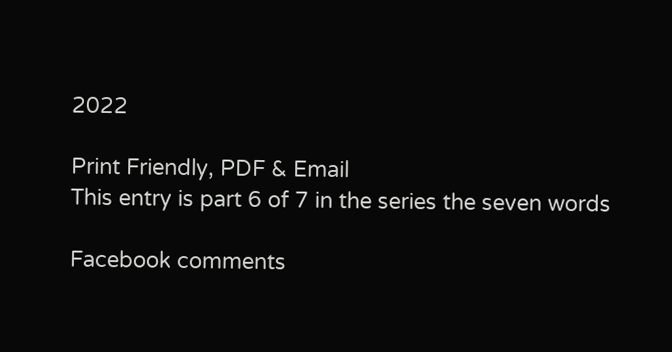2022

Print Friendly, PDF & Email
This entry is part 6 of 7 in the series the seven words

Facebook comments